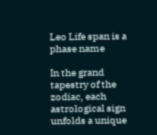Leo Life span is a phase name

In the grand tapestry of the zodiac, each astrological sign unfolds a unique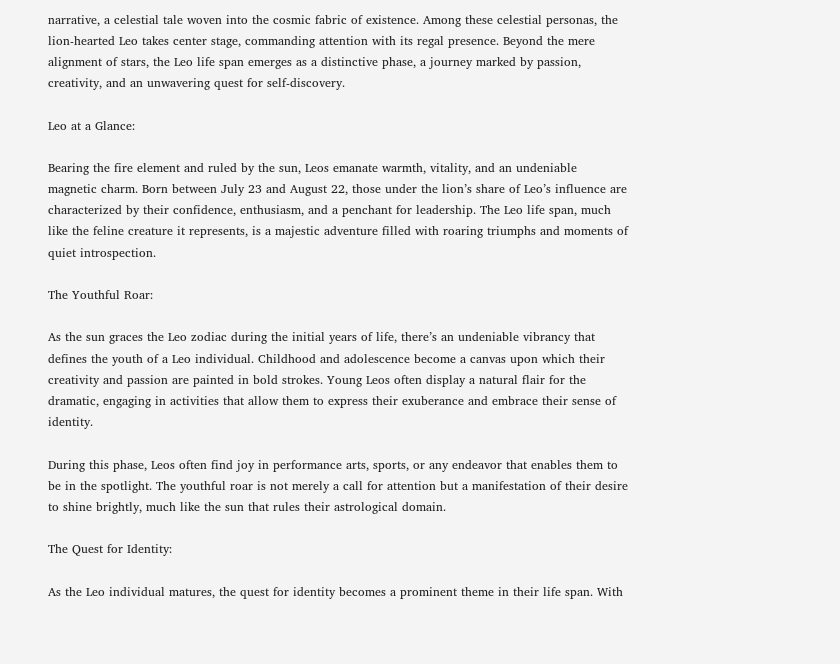narrative, a celestial tale woven into the cosmic fabric of existence. Among these celestial personas, the lion-hearted Leo takes center stage, commanding attention with its regal presence. Beyond the mere alignment of stars, the Leo life span emerges as a distinctive phase, a journey marked by passion, creativity, and an unwavering quest for self-discovery.

Leo at a Glance:

Bearing the fire element and ruled by the sun, Leos emanate warmth, vitality, and an undeniable magnetic charm. Born between July 23 and August 22, those under the lion’s share of Leo’s influence are characterized by their confidence, enthusiasm, and a penchant for leadership. The Leo life span, much like the feline creature it represents, is a majestic adventure filled with roaring triumphs and moments of quiet introspection.

The Youthful Roar:

As the sun graces the Leo zodiac during the initial years of life, there’s an undeniable vibrancy that defines the youth of a Leo individual. Childhood and adolescence become a canvas upon which their creativity and passion are painted in bold strokes. Young Leos often display a natural flair for the dramatic, engaging in activities that allow them to express their exuberance and embrace their sense of identity.

During this phase, Leos often find joy in performance arts, sports, or any endeavor that enables them to be in the spotlight. The youthful roar is not merely a call for attention but a manifestation of their desire to shine brightly, much like the sun that rules their astrological domain.

The Quest for Identity:

As the Leo individual matures, the quest for identity becomes a prominent theme in their life span. With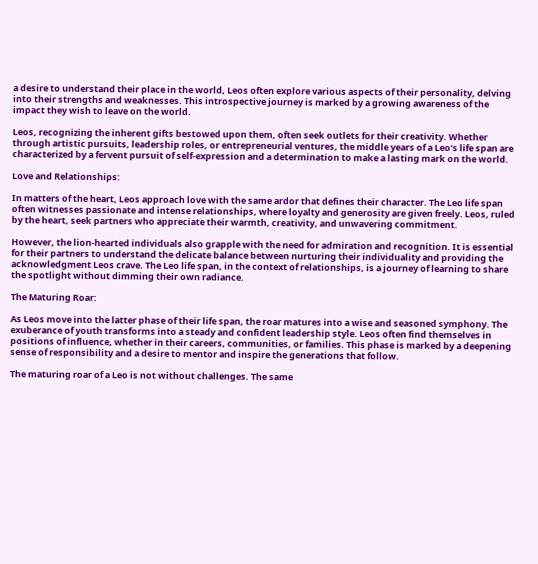a desire to understand their place in the world, Leos often explore various aspects of their personality, delving into their strengths and weaknesses. This introspective journey is marked by a growing awareness of the impact they wish to leave on the world.

Leos, recognizing the inherent gifts bestowed upon them, often seek outlets for their creativity. Whether through artistic pursuits, leadership roles, or entrepreneurial ventures, the middle years of a Leo’s life span are characterized by a fervent pursuit of self-expression and a determination to make a lasting mark on the world.

Love and Relationships:

In matters of the heart, Leos approach love with the same ardor that defines their character. The Leo life span often witnesses passionate and intense relationships, where loyalty and generosity are given freely. Leos, ruled by the heart, seek partners who appreciate their warmth, creativity, and unwavering commitment.

However, the lion-hearted individuals also grapple with the need for admiration and recognition. It is essential for their partners to understand the delicate balance between nurturing their individuality and providing the acknowledgment Leos crave. The Leo life span, in the context of relationships, is a journey of learning to share the spotlight without dimming their own radiance.

The Maturing Roar:

As Leos move into the latter phase of their life span, the roar matures into a wise and seasoned symphony. The exuberance of youth transforms into a steady and confident leadership style. Leos often find themselves in positions of influence, whether in their careers, communities, or families. This phase is marked by a deepening sense of responsibility and a desire to mentor and inspire the generations that follow.

The maturing roar of a Leo is not without challenges. The same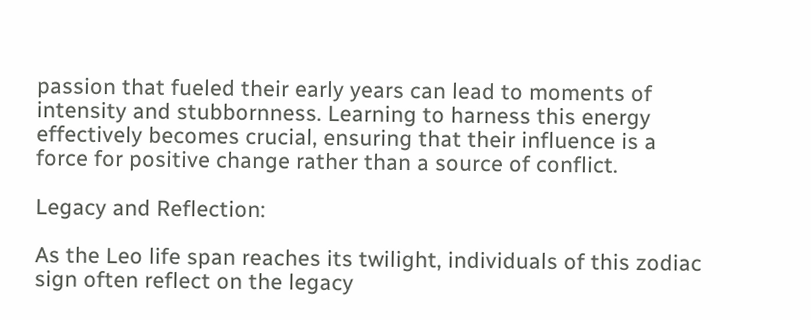passion that fueled their early years can lead to moments of intensity and stubbornness. Learning to harness this energy effectively becomes crucial, ensuring that their influence is a force for positive change rather than a source of conflict.

Legacy and Reflection:

As the Leo life span reaches its twilight, individuals of this zodiac sign often reflect on the legacy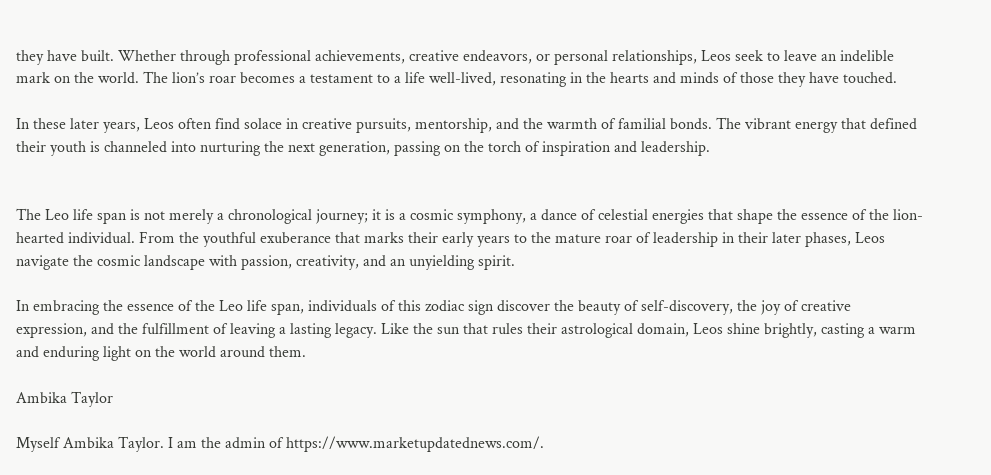they have built. Whether through professional achievements, creative endeavors, or personal relationships, Leos seek to leave an indelible mark on the world. The lion’s roar becomes a testament to a life well-lived, resonating in the hearts and minds of those they have touched.

In these later years, Leos often find solace in creative pursuits, mentorship, and the warmth of familial bonds. The vibrant energy that defined their youth is channeled into nurturing the next generation, passing on the torch of inspiration and leadership.


The Leo life span is not merely a chronological journey; it is a cosmic symphony, a dance of celestial energies that shape the essence of the lion-hearted individual. From the youthful exuberance that marks their early years to the mature roar of leadership in their later phases, Leos navigate the cosmic landscape with passion, creativity, and an unyielding spirit.

In embracing the essence of the Leo life span, individuals of this zodiac sign discover the beauty of self-discovery, the joy of creative expression, and the fulfillment of leaving a lasting legacy. Like the sun that rules their astrological domain, Leos shine brightly, casting a warm and enduring light on the world around them.

Ambika Taylor

Myself Ambika Taylor. I am the admin of https://www.marketupdatednews.com/.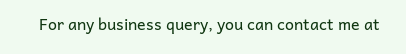For any business query, you can contact me at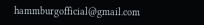hammburgofficial@gmail.com